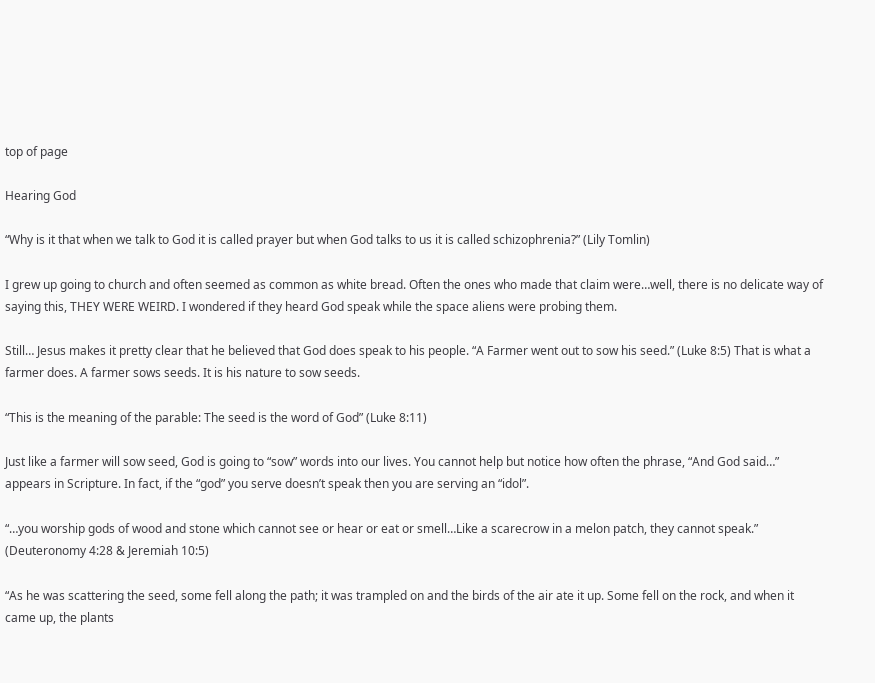top of page

Hearing God

“Why is it that when we talk to God it is called prayer but when God talks to us it is called schizophrenia?” (Lily Tomlin)

I grew up going to church and often seemed as common as white bread. Often the ones who made that claim were…well, there is no delicate way of saying this, THEY WERE WEIRD. I wondered if they heard God speak while the space aliens were probing them.

Still… Jesus makes it pretty clear that he believed that God does speak to his people. “A Farmer went out to sow his seed.” (Luke 8:5) That is what a farmer does. A farmer sows seeds. It is his nature to sow seeds.

“This is the meaning of the parable: The seed is the word of God” (Luke 8:11)

Just like a farmer will sow seed, God is going to “sow” words into our lives. You cannot help but notice how often the phrase, “And God said…” appears in Scripture. In fact, if the “god” you serve doesn’t speak then you are serving an “idol”.

“…you worship gods of wood and stone which cannot see or hear or eat or smell…Like a scarecrow in a melon patch, they cannot speak.” (Deuteronomy 4:28 & Jeremiah 10:5)

“As he was scattering the seed, some fell along the path; it was trampled on and the birds of the air ate it up. Some fell on the rock, and when it came up, the plants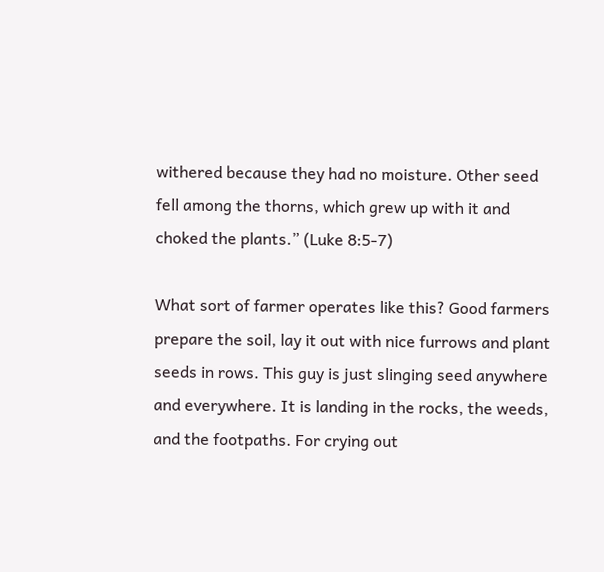withered because they had no moisture. Other seed fell among the thorns, which grew up with it and choked the plants.” (Luke 8:5-7)

What sort of farmer operates like this? Good farmers prepare the soil, lay it out with nice furrows and plant seeds in rows. This guy is just slinging seed anywhere and everywhere. It is landing in the rocks, the weeds, and the footpaths. For crying out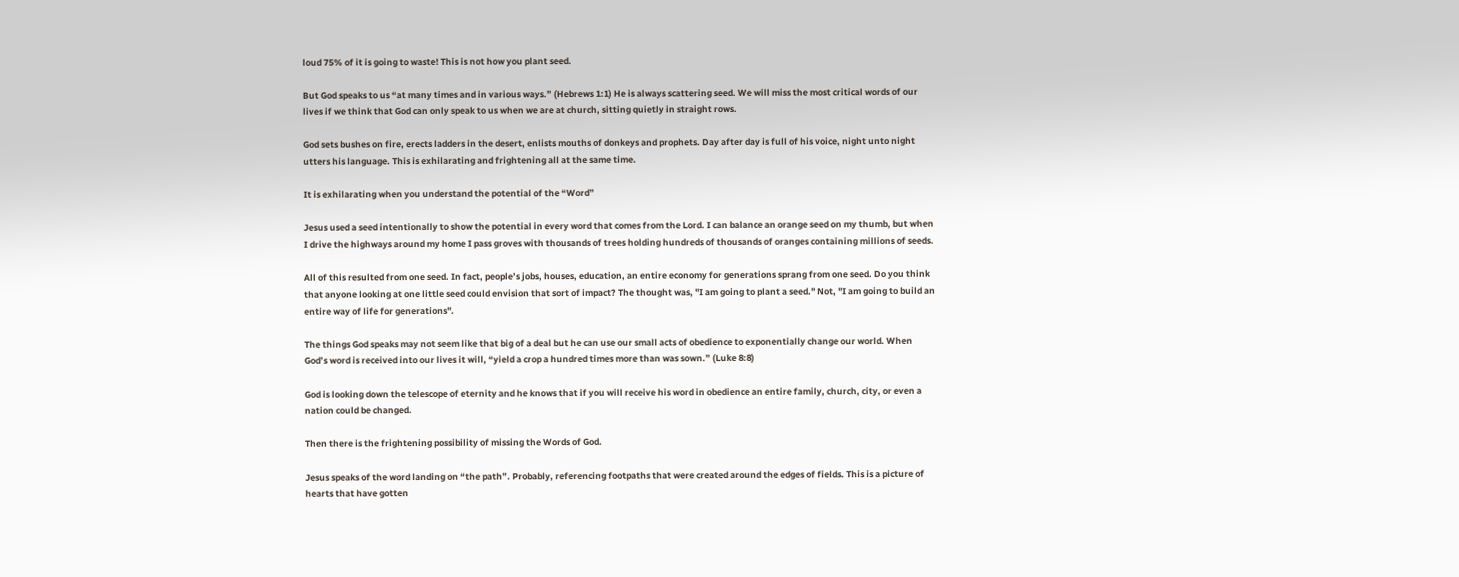loud 75% of it is going to waste! This is not how you plant seed.

But God speaks to us “at many times and in various ways.” (Hebrews 1:1) He is always scattering seed. We will miss the most critical words of our lives if we think that God can only speak to us when we are at church, sitting quietly in straight rows.

God sets bushes on fire, erects ladders in the desert, enlists mouths of donkeys and prophets. Day after day is full of his voice, night unto night utters his language. This is exhilarating and frightening all at the same time.

It is exhilarating when you understand the potential of the “Word”

Jesus used a seed intentionally to show the potential in every word that comes from the Lord. I can balance an orange seed on my thumb, but when I drive the highways around my home I pass groves with thousands of trees holding hundreds of thousands of oranges containing millions of seeds.

All of this resulted from one seed. In fact, people’s jobs, houses, education, an entire economy for generations sprang from one seed. Do you think that anyone looking at one little seed could envision that sort of impact? The thought was, "I am going to plant a seed." Not, "I am going to build an entire way of life for generations".

The things God speaks may not seem like that big of a deal but he can use our small acts of obedience to exponentially change our world. When God’s word is received into our lives it will, “yield a crop a hundred times more than was sown.” (Luke 8:8)

God is looking down the telescope of eternity and he knows that if you will receive his word in obedience an entire family, church, city, or even a nation could be changed.

Then there is the frightening possibility of missing the Words of God.

Jesus speaks of the word landing on “the path”. Probably, referencing footpaths that were created around the edges of fields. This is a picture of hearts that have gotten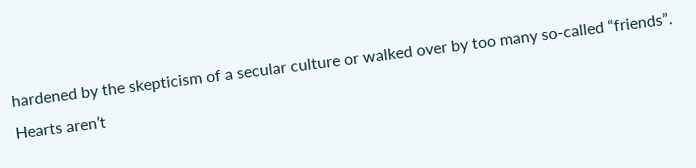hardened by the skepticism of a secular culture or walked over by too many so-called “friends”. Hearts aren’t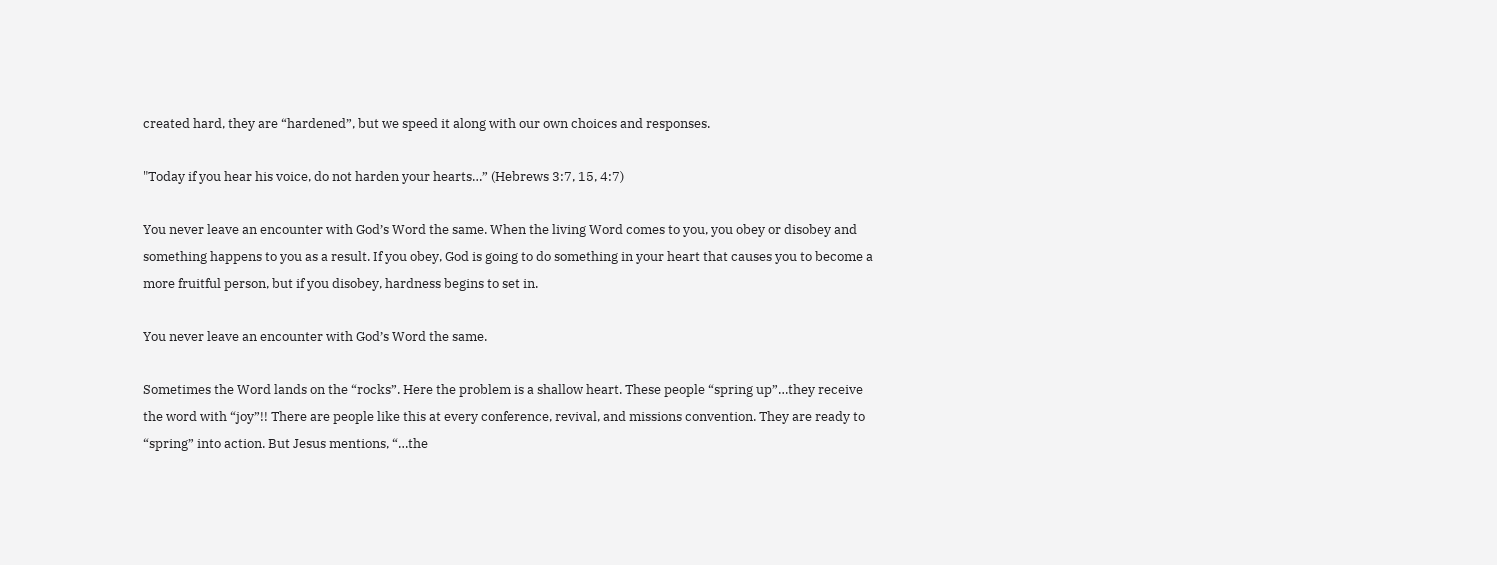created hard, they are “hardened”, but we speed it along with our own choices and responses.

"Today if you hear his voice, do not harden your hearts…” (Hebrews 3:7, 15, 4:7)

You never leave an encounter with God’s Word the same. When the living Word comes to you, you obey or disobey and something happens to you as a result. If you obey, God is going to do something in your heart that causes you to become a more fruitful person, but if you disobey, hardness begins to set in.

You never leave an encounter with God’s Word the same.

Sometimes the Word lands on the “rocks”. Here the problem is a shallow heart. These people “spring up”…they receive the word with “joy”!! There are people like this at every conference, revival, and missions convention. They are ready to “spring” into action. But Jesus mentions, “…the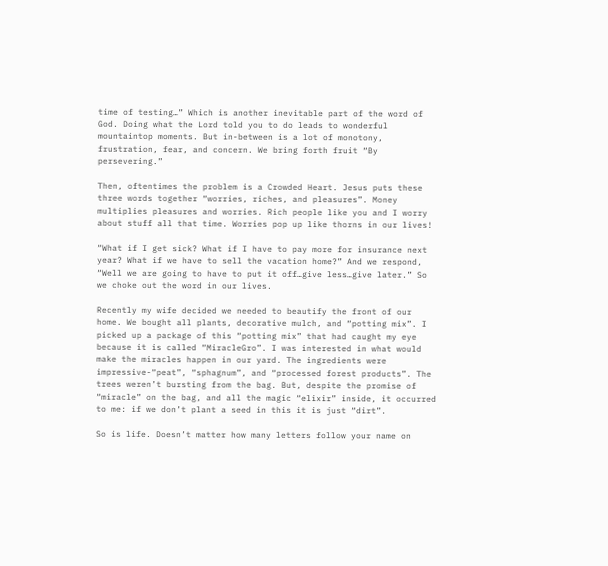time of testing…” Which is another inevitable part of the word of God. Doing what the Lord told you to do leads to wonderful mountaintop moments. But in-between is a lot of monotony, frustration, fear, and concern. We bring forth fruit “By persevering.”

Then, oftentimes the problem is a Crowded Heart. Jesus puts these three words together “worries, riches, and pleasures”. Money multiplies pleasures and worries. Rich people like you and I worry about stuff all that time. Worries pop up like thorns in our lives!

“What if I get sick? What if I have to pay more for insurance next year? What if we have to sell the vacation home?” And we respond, “Well we are going to have to put it off…give less…give later.” So we choke out the word in our lives.

Recently my wife decided we needed to beautify the front of our home. We bought all plants, decorative mulch, and “potting mix”. I picked up a package of this “potting mix” that had caught my eye because it is called “MiracleGro”. I was interested in what would make the miracles happen in our yard. The ingredients were impressive-“peat”, “sphagnum”, and “processed forest products”. The trees weren’t bursting from the bag. But, despite the promise of “miracle” on the bag, and all the magic “elixir” inside, it occurred to me: if we don’t plant a seed in this it is just “dirt”.

So is life. Doesn’t matter how many letters follow your name on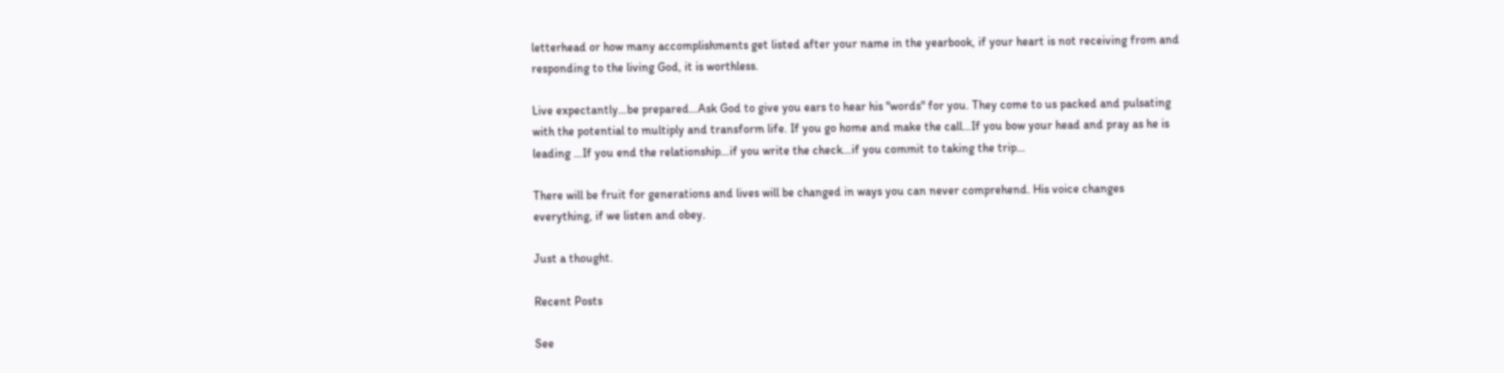letterhead or how many accomplishments get listed after your name in the yearbook, if your heart is not receiving from and responding to the living God, it is worthless.

Live expectantly…be prepared…Ask God to give you ears to hear his "words" for you. They come to us packed and pulsating with the potential to multiply and transform life. If you go home and make the call…If you bow your head and pray as he is leading …If you end the relationship…if you write the check…if you commit to taking the trip…

There will be fruit for generations and lives will be changed in ways you can never comprehend. His voice changes everything, if we listen and obey.

Just a thought.

Recent Posts

See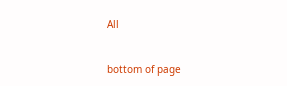All


bottom of page